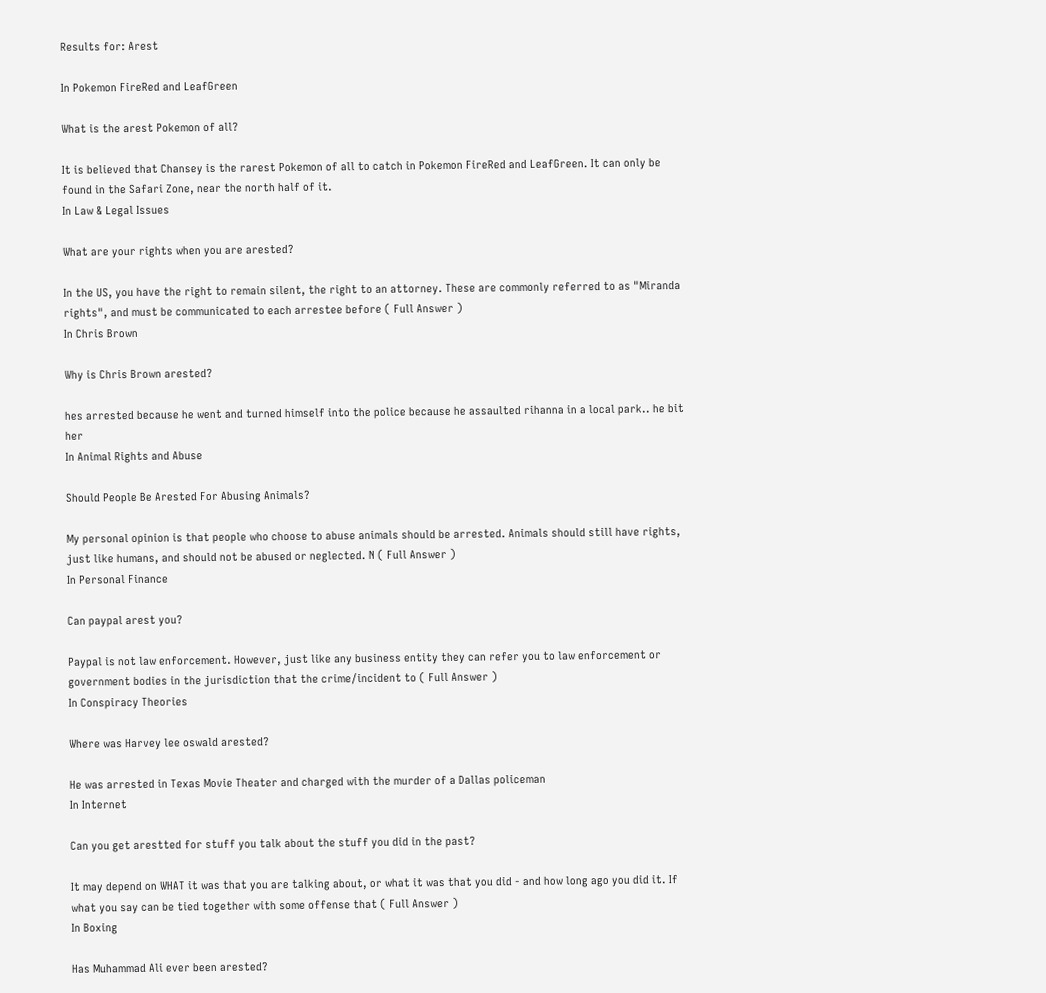Results for: Arest

In Pokemon FireRed and LeafGreen

What is the arest Pokemon of all?

It is believed that Chansey is the rarest Pokemon of all to catch in Pokemon FireRed and LeafGreen. It can only be found in the Safari Zone, near the north half of it.
In Law & Legal Issues

What are your rights when you are arested?

In the US, you have the right to remain silent, the right to an attorney. These are commonly referred to as "Miranda rights", and must be communicated to each arrestee before ( Full Answer )
In Chris Brown

Why is Chris Brown arested?

hes arrested because he went and turned himself into the police because he assaulted rihanna in a local park.. he bit her
In Animal Rights and Abuse

Should People Be Arested For Abusing Animals?

My personal opinion is that people who choose to abuse animals should be arrested. Animals should still have rights, just like humans, and should not be abused or neglected. N ( Full Answer )
In Personal Finance

Can paypal arest you?

Paypal is not law enforcement. However, just like any business entity they can refer you to law enforcement or government bodies in the jurisdiction that the crime/incident to ( Full Answer )
In Conspiracy Theories

Where was Harvey lee oswald arested?

He was arrested in Texas Movie Theater and charged with the murder of a Dallas policeman
In Internet

Can you get arestted for stuff you talk about the stuff you did in the past?

It may depend on WHAT it was that you are talking about, or what it was that you did - and how long ago you did it. If what you say can be tied together with some offense that ( Full Answer )
In Boxing

Has Muhammad Ali ever been arested?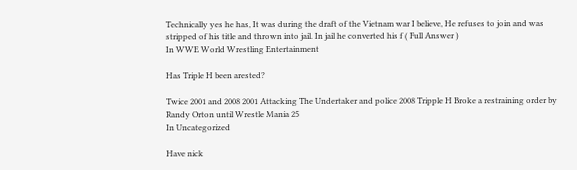Technically yes he has, It was during the draft of the Vietnam war I believe, He refuses to join and was stripped of his title and thrown into jail. In jail he converted his f ( Full Answer )
In WWE World Wrestling Entertainment

Has Triple H been arested?

Twice 2001 and 2008 2001 Attacking The Undertaker and police 2008 Tripple H Broke a restraining order by Randy Orton until Wrestle Mania 25
In Uncategorized

Have nick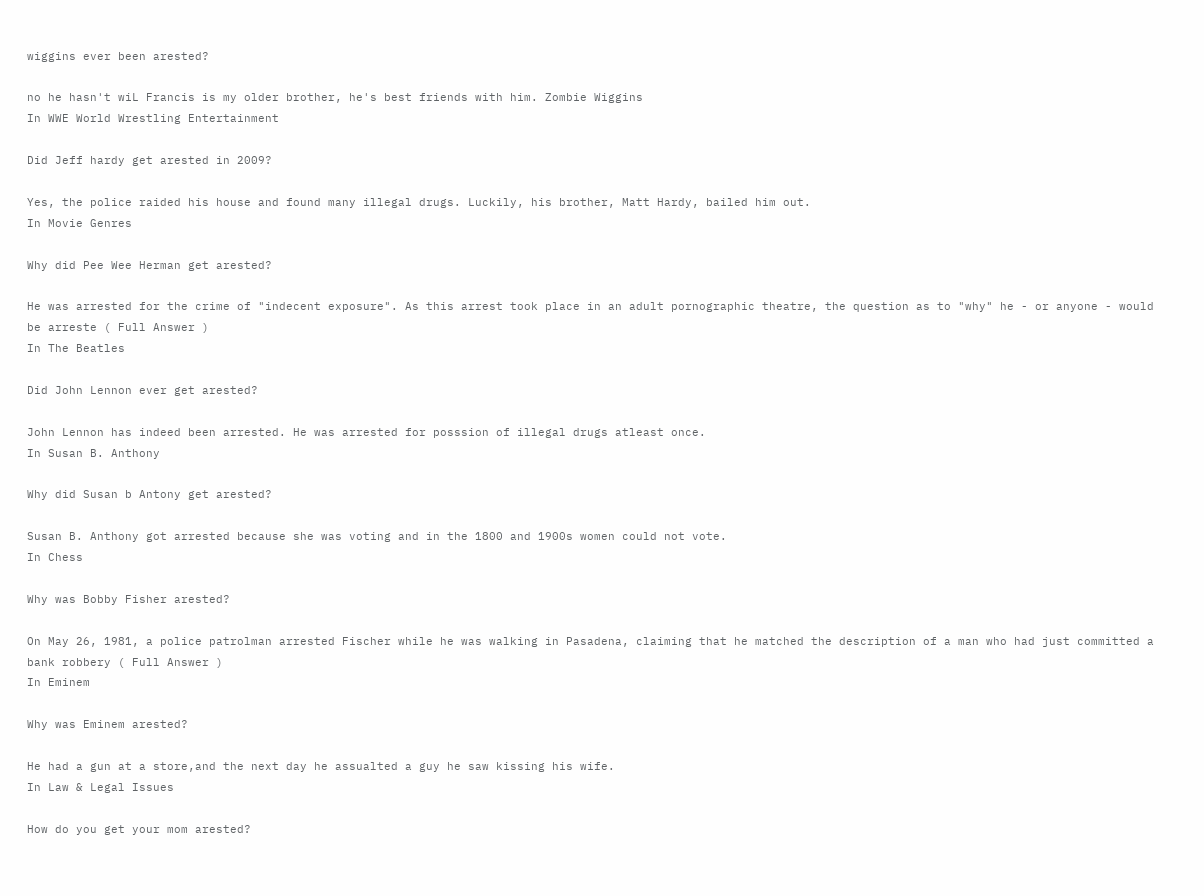wiggins ever been arested?

no he hasn't wiL Francis is my older brother, he's best friends with him. Zombie Wiggins
In WWE World Wrestling Entertainment

Did Jeff hardy get arested in 2009?

Yes, the police raided his house and found many illegal drugs. Luckily, his brother, Matt Hardy, bailed him out.
In Movie Genres

Why did Pee Wee Herman get arested?

He was arrested for the crime of "indecent exposure". As this arrest took place in an adult pornographic theatre, the question as to "why" he - or anyone - would be arreste ( Full Answer )
In The Beatles

Did John Lennon ever get arested?

John Lennon has indeed been arrested. He was arrested for posssion of illegal drugs atleast once.
In Susan B. Anthony

Why did Susan b Antony get arested?

Susan B. Anthony got arrested because she was voting and in the 1800 and 1900s women could not vote.
In Chess

Why was Bobby Fisher arested?

On May 26, 1981, a police patrolman arrested Fischer while he was walking in Pasadena, claiming that he matched the description of a man who had just committed a bank robbery ( Full Answer )
In Eminem

Why was Eminem arested?

He had a gun at a store,and the next day he assualted a guy he saw kissing his wife.
In Law & Legal Issues

How do you get your mom arested?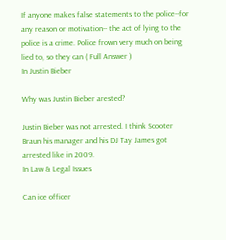If anyone makes false statements to the police--for any reason or motivation-- the act of lying to the police is a crime. Police frown very much on being lied to, so they can ( Full Answer )
In Justin Bieber

Why was Justin Bieber arested?

Justin Bieber was not arrested. I think Scooter Braun his manager and his DJ Tay James got arrested like in 2009.
In Law & Legal Issues

Can ice officer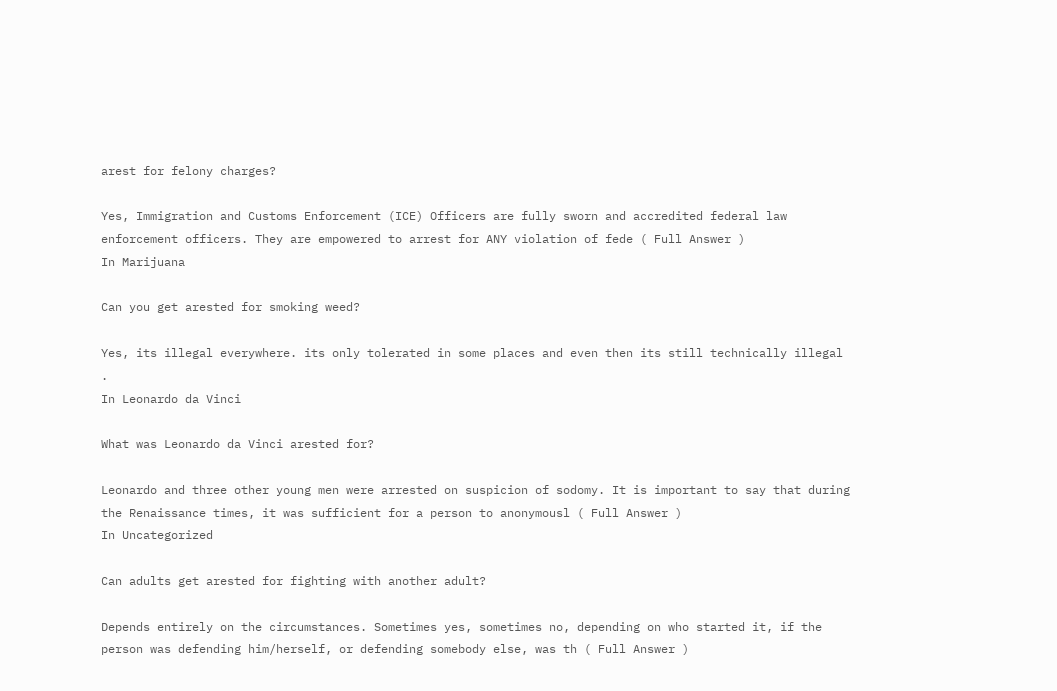arest for felony charges?

Yes, Immigration and Customs Enforcement (ICE) Officers are fully sworn and accredited federal law enforcement officers. They are empowered to arrest for ANY violation of fede ( Full Answer )
In Marijuana

Can you get arested for smoking weed?

Yes, its illegal everywhere. its only tolerated in some places and even then its still technically illegal .
In Leonardo da Vinci

What was Leonardo da Vinci arested for?

Leonardo and three other young men were arrested on suspicion of sodomy. It is important to say that during the Renaissance times, it was sufficient for a person to anonymousl ( Full Answer )
In Uncategorized

Can adults get arested for fighting with another adult?

Depends entirely on the circumstances. Sometimes yes, sometimes no, depending on who started it, if the person was defending him/herself, or defending somebody else, was th ( Full Answer )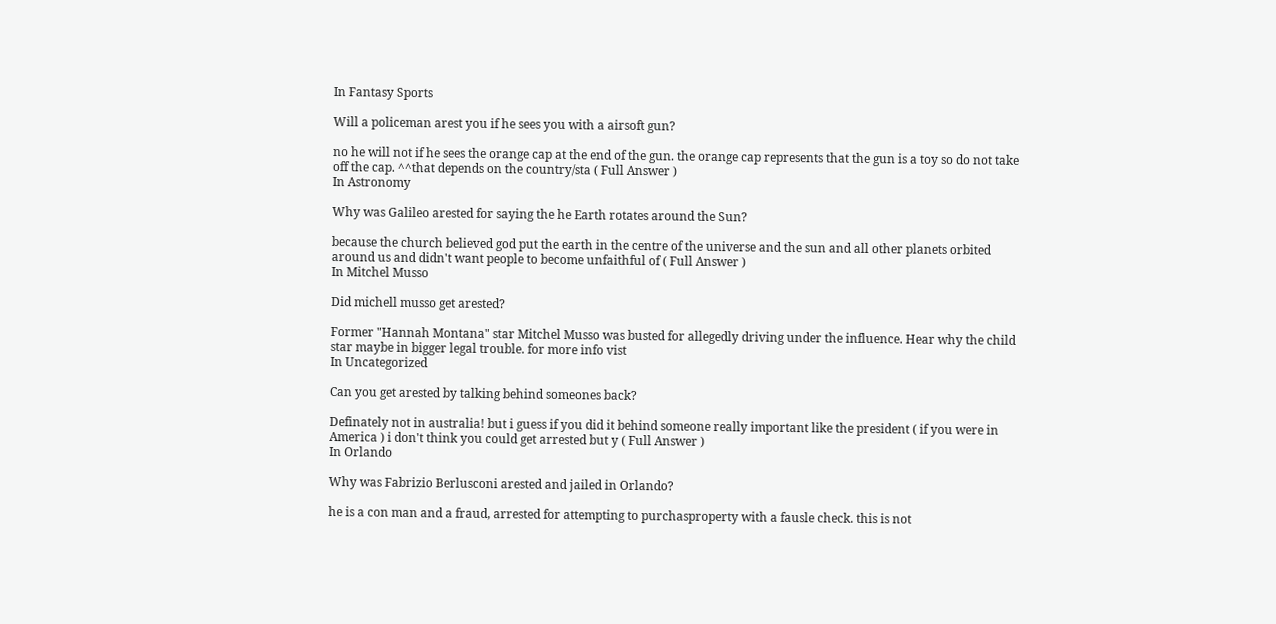In Fantasy Sports

Will a policeman arest you if he sees you with a airsoft gun?

no he will not if he sees the orange cap at the end of the gun. the orange cap represents that the gun is a toy so do not take off the cap. ^^that depends on the country/sta ( Full Answer )
In Astronomy

Why was Galileo arested for saying the he Earth rotates around the Sun?

because the church believed god put the earth in the centre of the universe and the sun and all other planets orbited around us and didn't want people to become unfaithful of ( Full Answer )
In Mitchel Musso

Did michell musso get arested?

Former "Hannah Montana" star Mitchel Musso was busted for allegedly driving under the influence. Hear why the child star maybe in bigger legal trouble. for more info vist
In Uncategorized

Can you get arested by talking behind someones back?

Definately not in australia! but i guess if you did it behind someone really important like the president ( if you were in America ) i don't think you could get arrested but y ( Full Answer )
In Orlando

Why was Fabrizio Berlusconi arested and jailed in Orlando?

he is a con man and a fraud, arrested for attempting to purchasproperty with a fausle check. this is not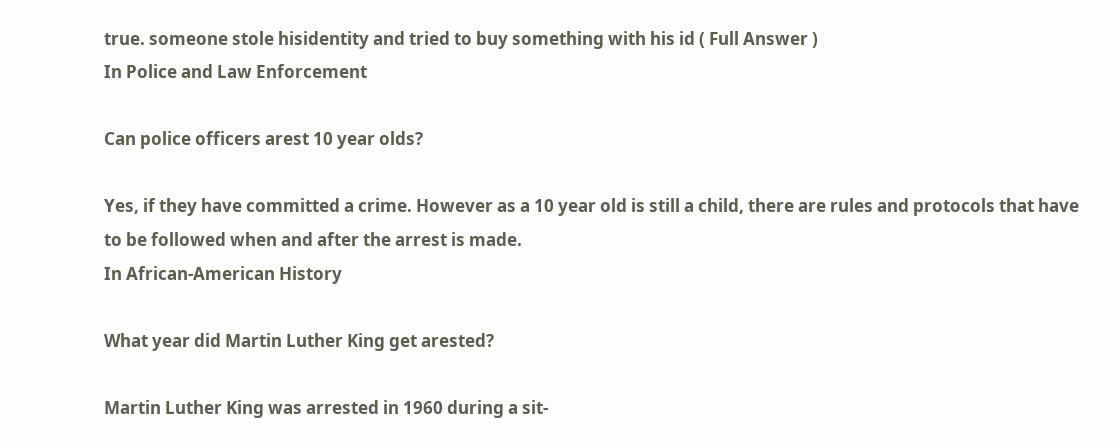true. someone stole hisidentity and tried to buy something with his id ( Full Answer )
In Police and Law Enforcement

Can police officers arest 10 year olds?

Yes, if they have committed a crime. However as a 10 year old is still a child, there are rules and protocols that have to be followed when and after the arrest is made.
In African-American History

What year did Martin Luther King get arested?

Martin Luther King was arrested in 1960 during a sit-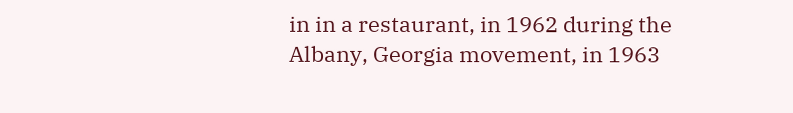in in a restaurant, in 1962 during the Albany, Georgia movement, in 1963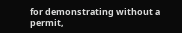for demonstrating without a permit,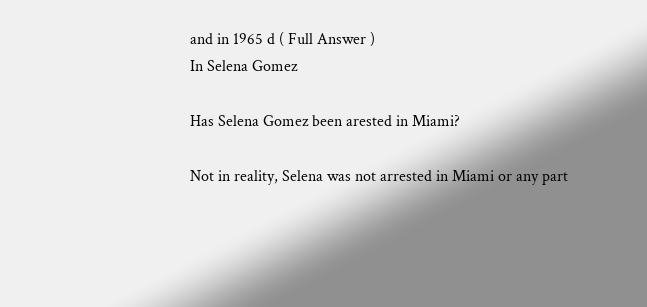and in 1965 d ( Full Answer )
In Selena Gomez

Has Selena Gomez been arested in Miami?

Not in reality, Selena was not arrested in Miami or any part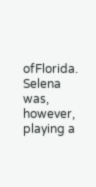ofFlorida. Selena was, however, playing a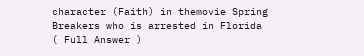character (Faith) in themovie Spring Breakers who is arrested in Florida ( Full Answer )